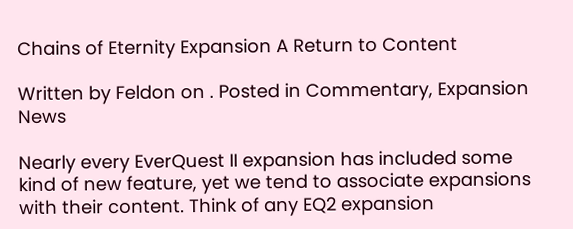Chains of Eternity Expansion A Return to Content

Written by Feldon on . Posted in Commentary, Expansion News

Nearly every EverQuest II expansion has included some kind of new feature, yet we tend to associate expansions with their content. Think of any EQ2 expansion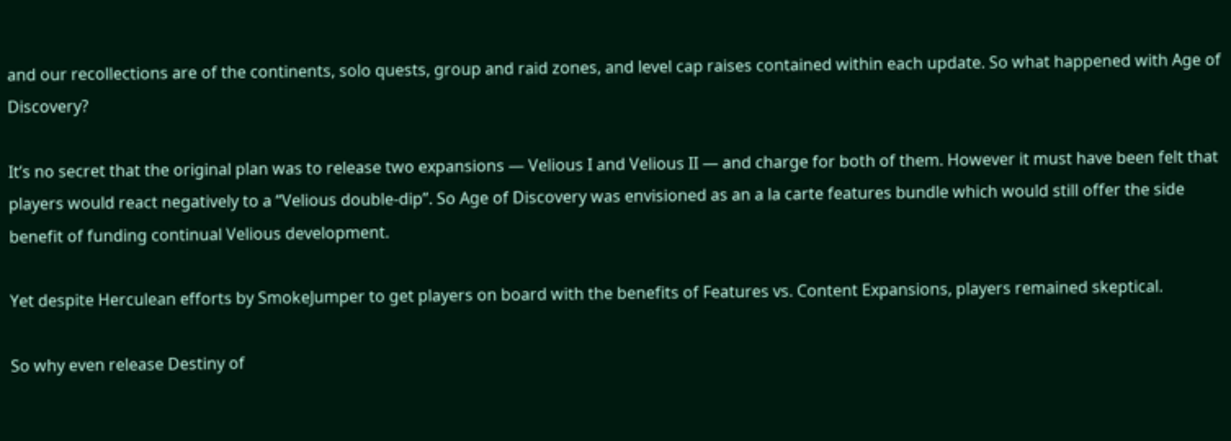and our recollections are of the continents, solo quests, group and raid zones, and level cap raises contained within each update. So what happened with Age of Discovery?

It’s no secret that the original plan was to release two expansions — Velious I and Velious II — and charge for both of them. However it must have been felt that players would react negatively to a “Velious double-dip”. So Age of Discovery was envisioned as an a la carte features bundle which would still offer the side benefit of funding continual Velious development.

Yet despite Herculean efforts by SmokeJumper to get players on board with the benefits of Features vs. Content Expansions, players remained skeptical.

So why even release Destiny of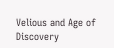Velious and Age of Discovery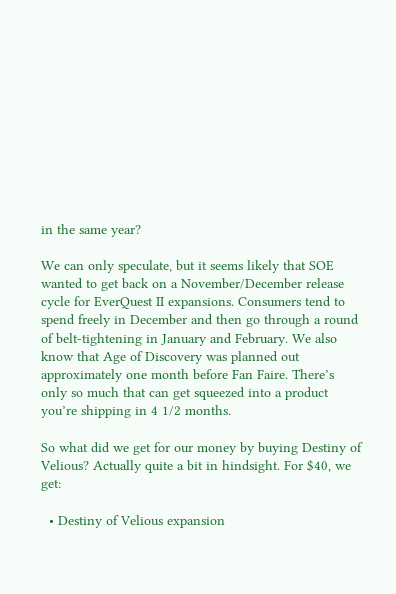in the same year?

We can only speculate, but it seems likely that SOE wanted to get back on a November/December release cycle for EverQuest II expansions. Consumers tend to spend freely in December and then go through a round of belt-tightening in January and February. We also know that Age of Discovery was planned out approximately one month before Fan Faire. There’s only so much that can get squeezed into a product you’re shipping in 4 1/2 months.

So what did we get for our money by buying Destiny of Velious? Actually quite a bit in hindsight. For $40, we get:

  • Destiny of Velious expansion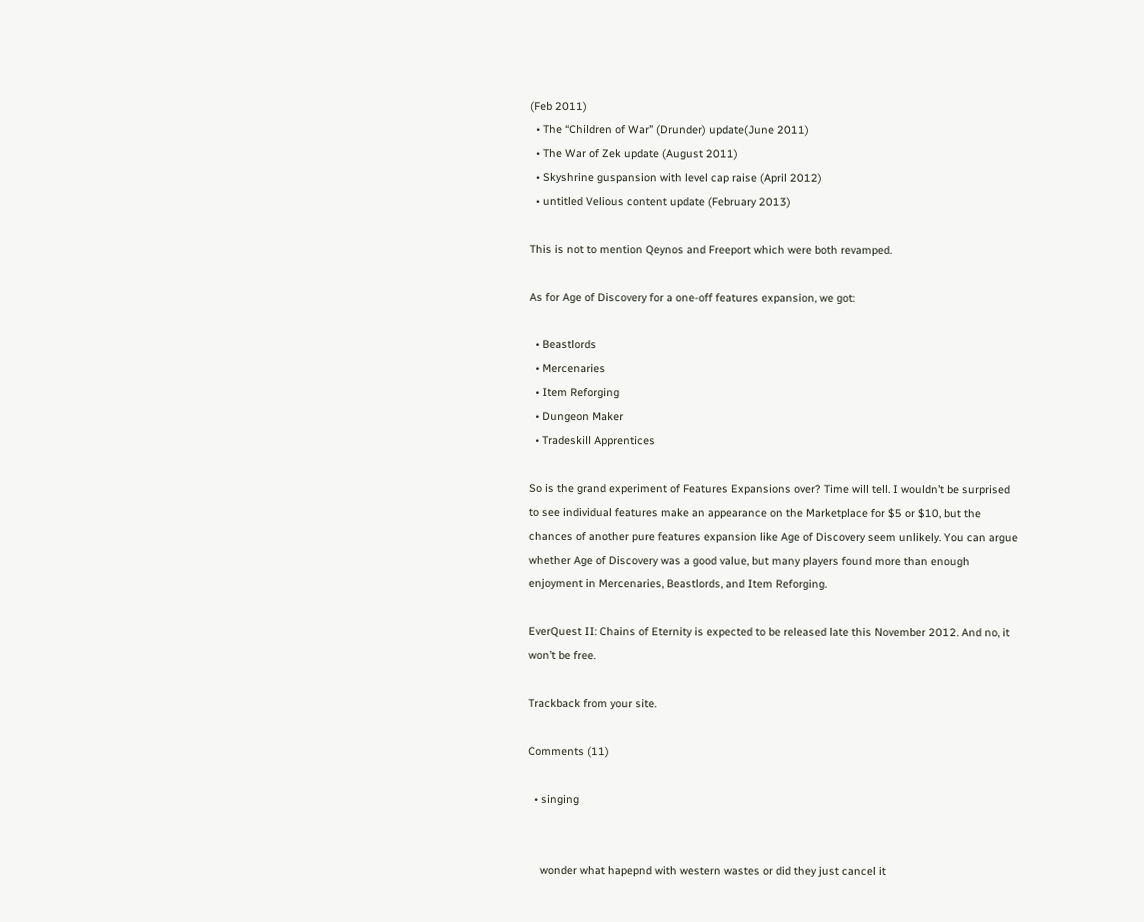(Feb 2011)
  • The “Children of War” (Drunder) update(June 2011)
  • The War of Zek update (August 2011)
  • Skyshrine guspansion with level cap raise (April 2012)
  • untitled Velious content update (February 2013)

This is not to mention Qeynos and Freeport which were both revamped.

As for Age of Discovery for a one-off features expansion, we got:

  • Beastlords
  • Mercenaries
  • Item Reforging
  • Dungeon Maker
  • Tradeskill Apprentices

So is the grand experiment of Features Expansions over? Time will tell. I wouldn’t be surprised to see individual features make an appearance on the Marketplace for $5 or $10, but the chances of another pure features expansion like Age of Discovery seem unlikely. You can argue whether Age of Discovery was a good value, but many players found more than enough enjoyment in Mercenaries, Beastlords, and Item Reforging.

EverQuest II: Chains of Eternity is expected to be released late this November 2012. And no, it won’t be free.

Trackback from your site.

Comments (11)

  • singing


    wonder what hapepnd with western wastes or did they just cancel it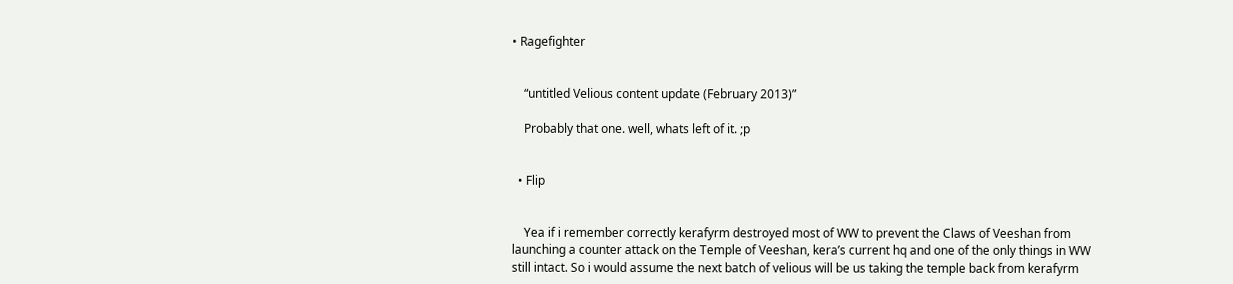• Ragefighter


    “untitled Velious content update (February 2013)”

    Probably that one. well, whats left of it. ;p


  • Flip


    Yea if i remember correctly kerafyrm destroyed most of WW to prevent the Claws of Veeshan from launching a counter attack on the Temple of Veeshan, kera’s current hq and one of the only things in WW still intact. So i would assume the next batch of velious will be us taking the temple back from kerafyrm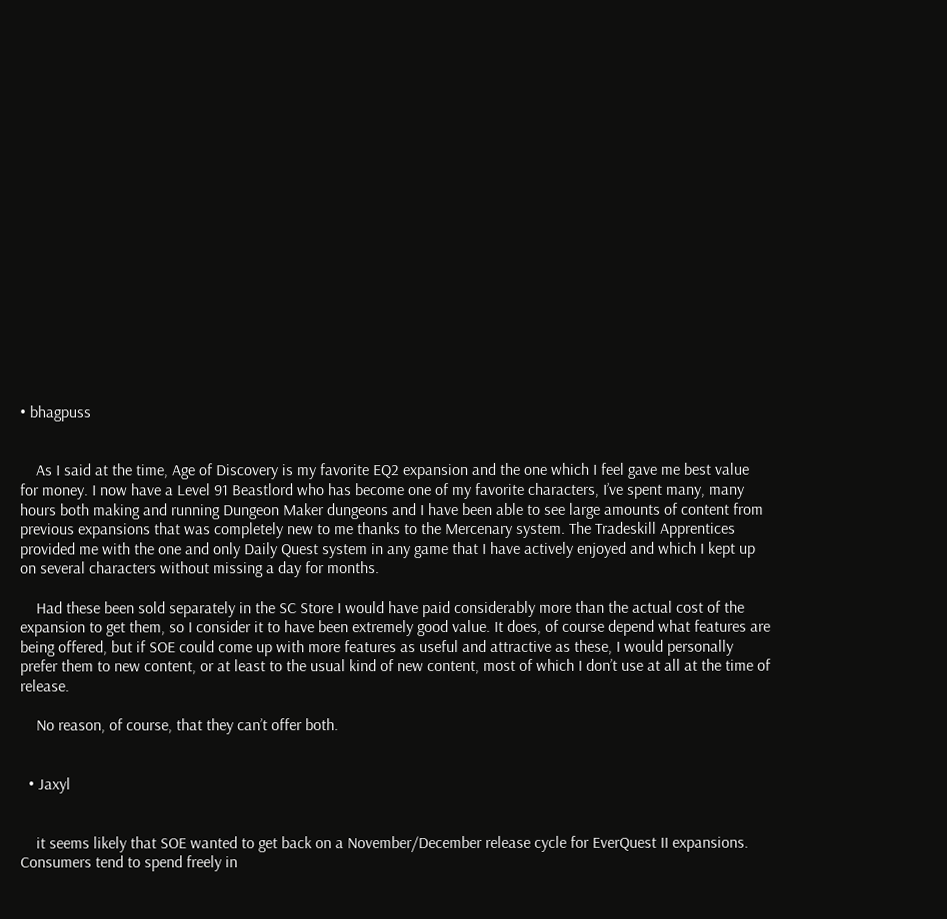• bhagpuss


    As I said at the time, Age of Discovery is my favorite EQ2 expansion and the one which I feel gave me best value for money. I now have a Level 91 Beastlord who has become one of my favorite characters, I’ve spent many, many hours both making and running Dungeon Maker dungeons and I have been able to see large amounts of content from previous expansions that was completely new to me thanks to the Mercenary system. The Tradeskill Apprentices provided me with the one and only Daily Quest system in any game that I have actively enjoyed and which I kept up on several characters without missing a day for months.

    Had these been sold separately in the SC Store I would have paid considerably more than the actual cost of the expansion to get them, so I consider it to have been extremely good value. It does, of course depend what features are being offered, but if SOE could come up with more features as useful and attractive as these, I would personally prefer them to new content, or at least to the usual kind of new content, most of which I don’t use at all at the time of release.

    No reason, of course, that they can’t offer both.


  • Jaxyl


    it seems likely that SOE wanted to get back on a November/December release cycle for EverQuest II expansions. Consumers tend to spend freely in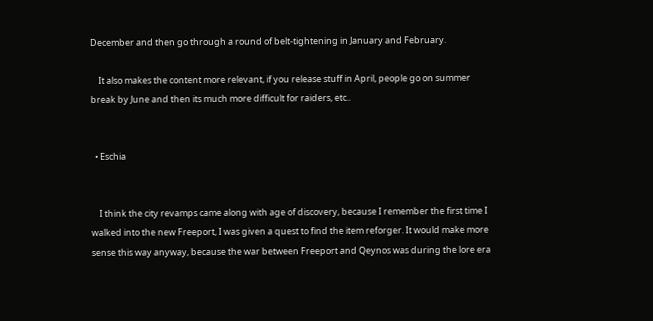December and then go through a round of belt-tightening in January and February.

    It also makes the content more relevant, if you release stuff in April, people go on summer break by June and then its much more difficult for raiders, etc..


  • Eschia


    I think the city revamps came along with age of discovery, because I remember the first time I walked into the new Freeport, I was given a quest to find the item reforger. It would make more sense this way anyway, because the war between Freeport and Qeynos was during the lore era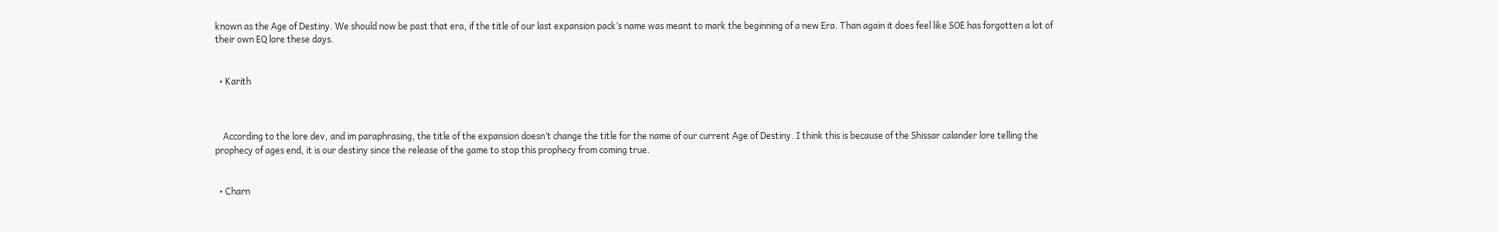known as the Age of Destiny. We should now be past that era, if the title of our last expansion pack’s name was meant to mark the beginning of a new Era. Than again it does feel like SOE has forgotten a lot of their own EQ lore these days.


  • Karith



    According to the lore dev, and im paraphrasing, the title of the expansion doesn’t change the title for the name of our current Age of Destiny. I think this is because of the Shissar calander lore telling the prophecy of ages end, it is our destiny since the release of the game to stop this prophecy from coming true.


  • Charn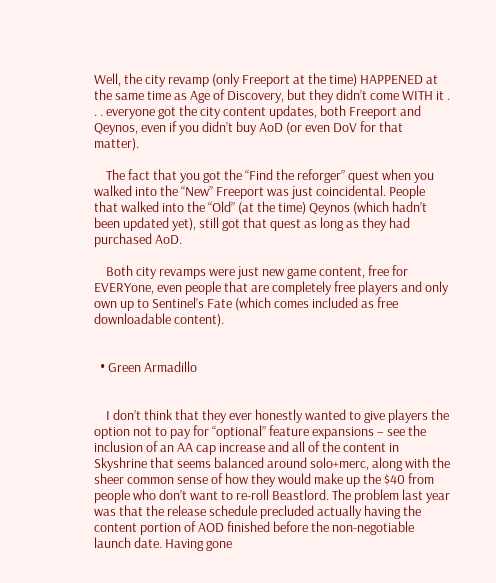Well, the city revamp (only Freeport at the time) HAPPENED at the same time as Age of Discovery, but they didn’t come WITH it . . . everyone got the city content updates, both Freeport and Qeynos, even if you didn’t buy AoD (or even DoV for that matter).

    The fact that you got the “Find the reforger” quest when you walked into the “New” Freeport was just coincidental. People that walked into the “Old” (at the time) Qeynos (which hadn’t been updated yet), still got that quest as long as they had purchased AoD.

    Both city revamps were just new game content, free for EVERYone, even people that are completely free players and only own up to Sentinel’s Fate (which comes included as free downloadable content).


  • Green Armadillo


    I don’t think that they ever honestly wanted to give players the option not to pay for “optional” feature expansions – see the inclusion of an AA cap increase and all of the content in Skyshrine that seems balanced around solo+merc, along with the sheer common sense of how they would make up the $40 from people who don’t want to re-roll Beastlord. The problem last year was that the release schedule precluded actually having the content portion of AOD finished before the non-negotiable launch date. Having gone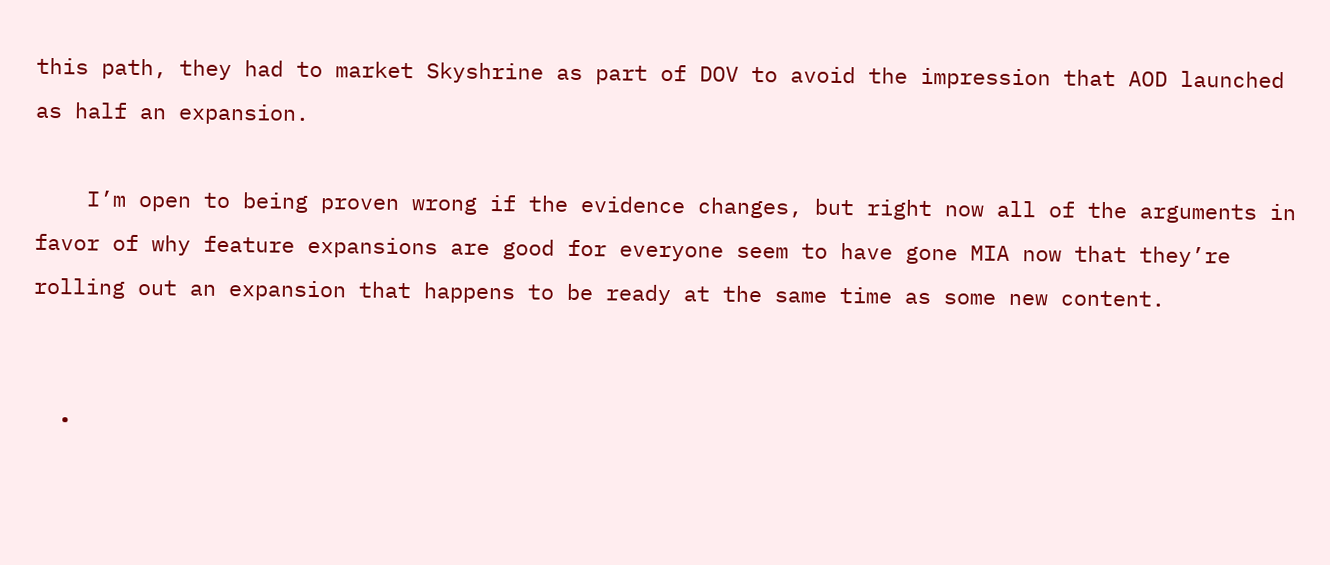this path, they had to market Skyshrine as part of DOV to avoid the impression that AOD launched as half an expansion.

    I’m open to being proven wrong if the evidence changes, but right now all of the arguments in favor of why feature expansions are good for everyone seem to have gone MIA now that they’re rolling out an expansion that happens to be ready at the same time as some new content.


  •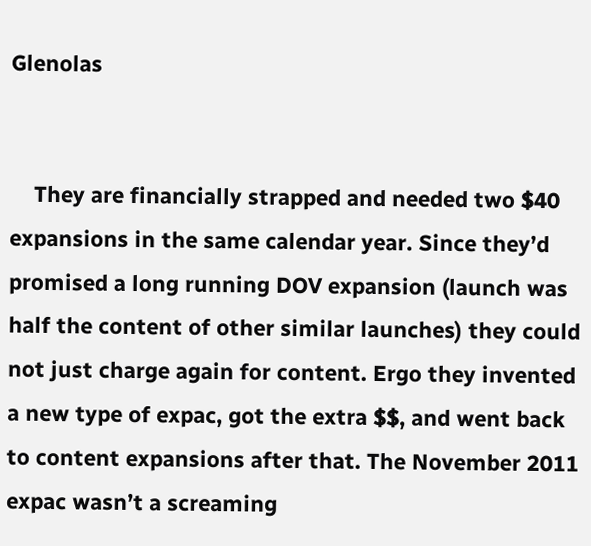Glenolas


    They are financially strapped and needed two $40 expansions in the same calendar year. Since they’d promised a long running DOV expansion (launch was half the content of other similar launches) they could not just charge again for content. Ergo they invented a new type of expac, got the extra $$, and went back to content expansions after that. The November 2011 expac wasn’t a screaming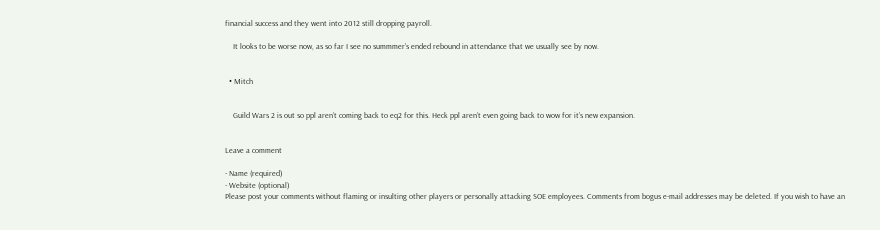financial success and they went into 2012 still dropping payroll.

    It looks to be worse now, as so far I see no summmer’s ended rebound in attendance that we usually see by now.


  • Mitch


    Guild Wars 2 is out so ppl aren’t coming back to eq2 for this. Heck ppl aren’t even going back to wow for it’s new expansion.


Leave a comment

- Name (required)
- Website (optional)
Please post your comments without flaming or insulting other players or personally attacking SOE employees. Comments from bogus e-mail addresses may be deleted. If you wish to have an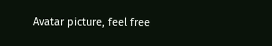Avatar picture, feel free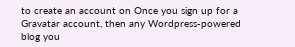to create an account on Once you sign up for a Gravatar account, then any Wordpress-powered blog you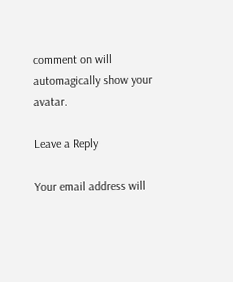comment on will automagically show your avatar.

Leave a Reply

Your email address will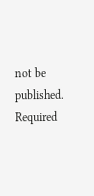not be published. Required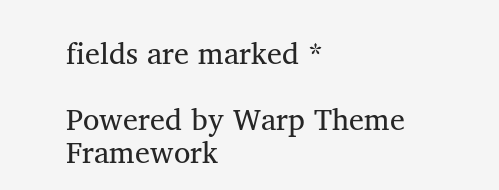fields are marked *

Powered by Warp Theme Framework